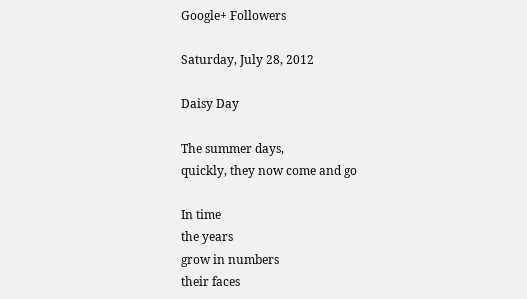Google+ Followers

Saturday, July 28, 2012

Daisy Day

The summer days,
quickly, they now come and go

In time
the years
grow in numbers
their faces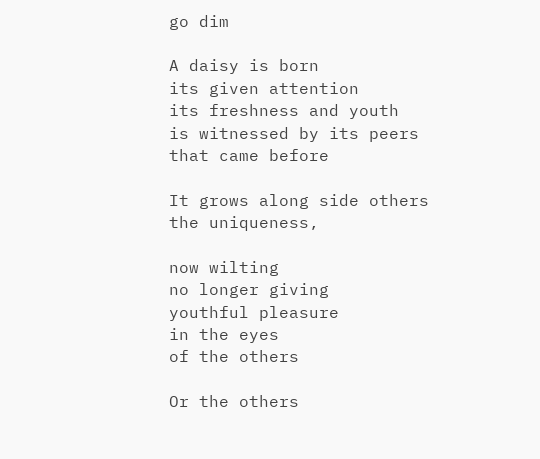go dim

A daisy is born
its given attention
its freshness and youth
is witnessed by its peers
that came before

It grows along side others
the uniqueness,

now wilting
no longer giving
youthful pleasure
in the eyes
of the others

Or the others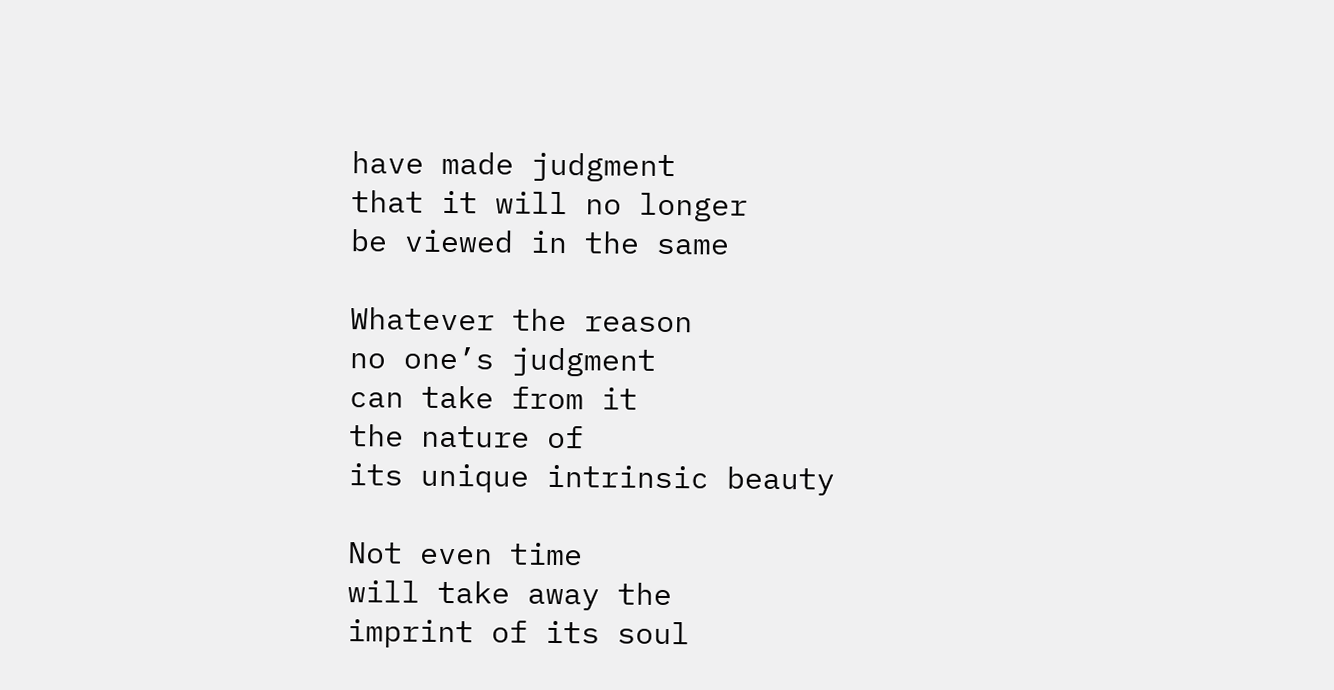have made judgment
that it will no longer
be viewed in the same

Whatever the reason
no one’s judgment
can take from it
the nature of
its unique intrinsic beauty

Not even time
will take away the
imprint of its soul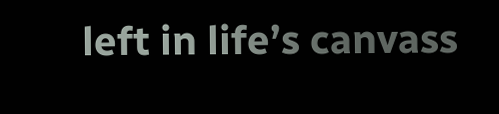left in life’s canvass